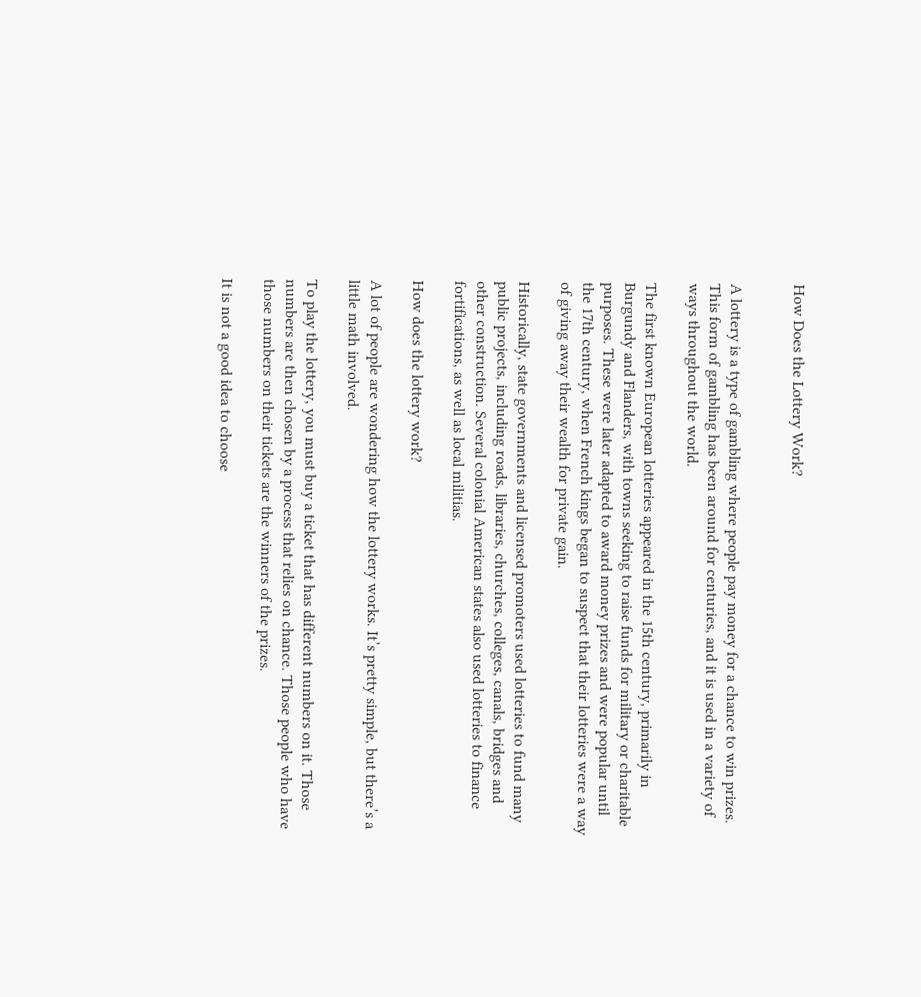How Does the Lottery Work?


A lottery is a type of gambling where people pay money for a chance to win prizes. This form of gambling has been around for centuries, and it is used in a variety of ways throughout the world.

The first known European lotteries appeared in the 15th century, primarily in Burgundy and Flanders, with towns seeking to raise funds for military or charitable purposes. These were later adapted to award money prizes and were popular until the 17th century, when French kings began to suspect that their lotteries were a way of giving away their wealth for private gain.

Historically, state governments and licensed promoters used lotteries to fund many public projects, including roads, libraries, churches, colleges, canals, bridges and other construction. Several colonial American states also used lotteries to finance fortifications, as well as local militias.

How does the lottery work?

A lot of people are wondering how the lottery works. It’s pretty simple, but there’s a little math involved.

To play the lottery, you must buy a ticket that has different numbers on it. Those numbers are then chosen by a process that relies on chance. Those people who have those numbers on their tickets are the winners of the prizes.

It is not a good idea to choose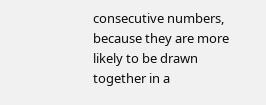consecutive numbers, because they are more likely to be drawn together in a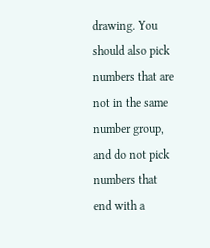drawing. You should also pick numbers that are not in the same number group, and do not pick numbers that end with a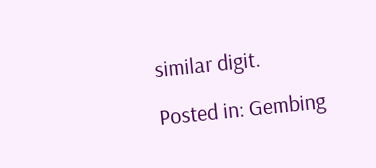similar digit.

Posted in: Gembing